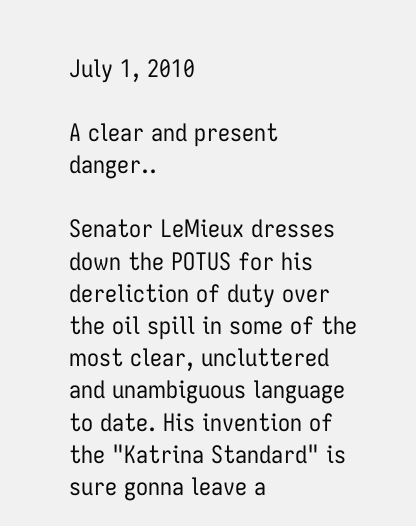July 1, 2010

A clear and present danger..

Senator LeMieux dresses down the POTUS for his dereliction of duty over the oil spill in some of the most clear, uncluttered and unambiguous language to date. His invention of the "Katrina Standard" is sure gonna leave a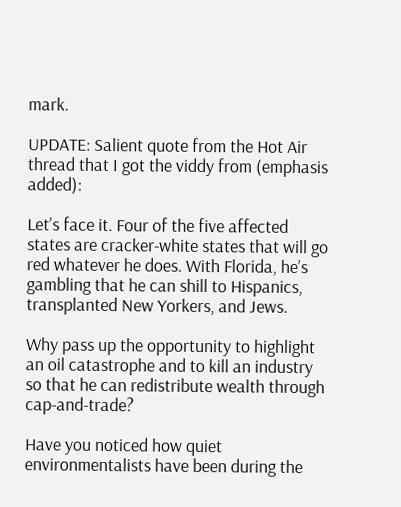mark.

UPDATE: Salient quote from the Hot Air thread that I got the viddy from (emphasis added):

Let’s face it. Four of the five affected states are cracker-white states that will go red whatever he does. With Florida, he’s gambling that he can shill to Hispanics, transplanted New Yorkers, and Jews.

Why pass up the opportunity to highlight an oil catastrophe and to kill an industry so that he can redistribute wealth through cap-and-trade?

Have you noticed how quiet environmentalists have been during the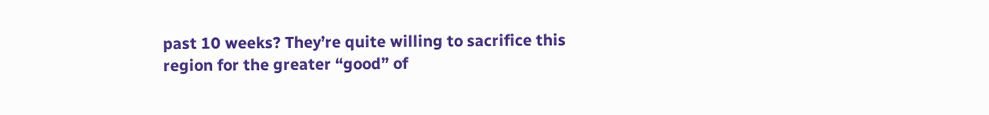past 10 weeks? They’re quite willing to sacrifice this region for the greater “good” of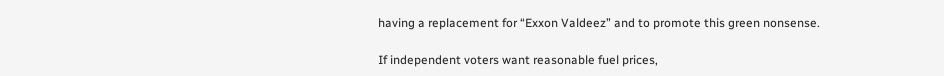having a replacement for “Exxon Valdeez” and to promote this green nonsense.

If independent voters want reasonable fuel prices,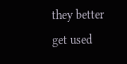they better get used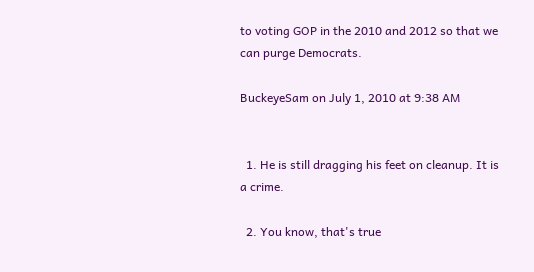to voting GOP in the 2010 and 2012 so that we can purge Democrats.

BuckeyeSam on July 1, 2010 at 9:38 AM


  1. He is still dragging his feet on cleanup. It is a crime.

  2. You know, that's true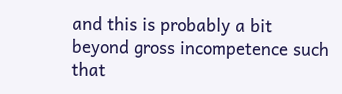and this is probably a bit beyond gross incompetence such that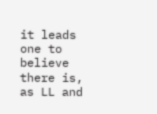it leads one to believe there is, as LL and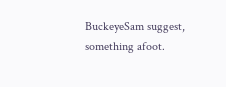BuckeyeSam suggest, something afoot.